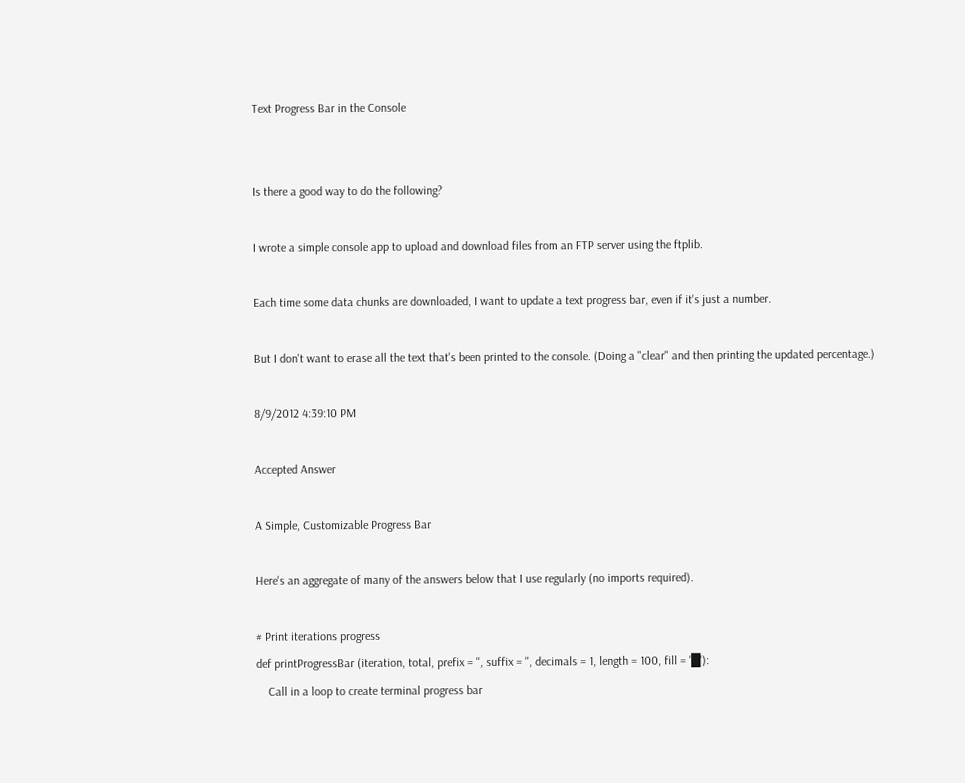Text Progress Bar in the Console


Is there a good way to do the following?

I wrote a simple console app to upload and download files from an FTP server using the ftplib.

Each time some data chunks are downloaded, I want to update a text progress bar, even if it's just a number.

But I don't want to erase all the text that's been printed to the console. (Doing a "clear" and then printing the updated percentage.)

8/9/2012 4:39:10 PM

Accepted Answer

A Simple, Customizable Progress Bar

Here's an aggregate of many of the answers below that I use regularly (no imports required).

# Print iterations progress
def printProgressBar (iteration, total, prefix = '', suffix = '', decimals = 1, length = 100, fill = '█'):
    Call in a loop to create terminal progress bar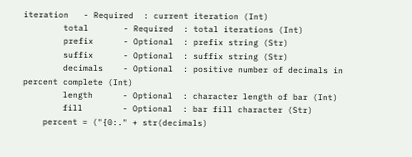iteration   - Required  : current iteration (Int)
        total       - Required  : total iterations (Int)
        prefix      - Optional  : prefix string (Str)
        suffix      - Optional  : suffix string (Str)
        decimals    - Optional  : positive number of decimals in percent complete (Int)
        length      - Optional  : character length of bar (Int)
        fill        - Optional  : bar fill character (Str)
    percent = ("{0:." + str(decimals)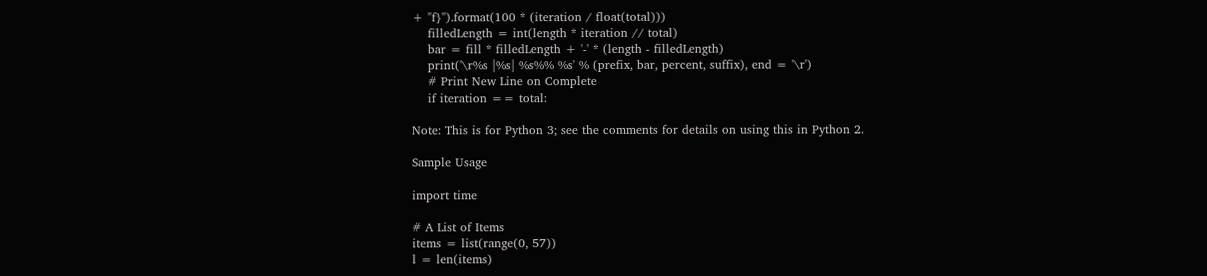+ "f}").format(100 * (iteration / float(total)))
    filledLength = int(length * iteration // total)
    bar = fill * filledLength + '-' * (length - filledLength)
    print('\r%s |%s| %s%% %s' % (prefix, bar, percent, suffix), end = '\r')
    # Print New Line on Complete
    if iteration == total:

Note: This is for Python 3; see the comments for details on using this in Python 2.

Sample Usage

import time

# A List of Items
items = list(range(0, 57))
l = len(items)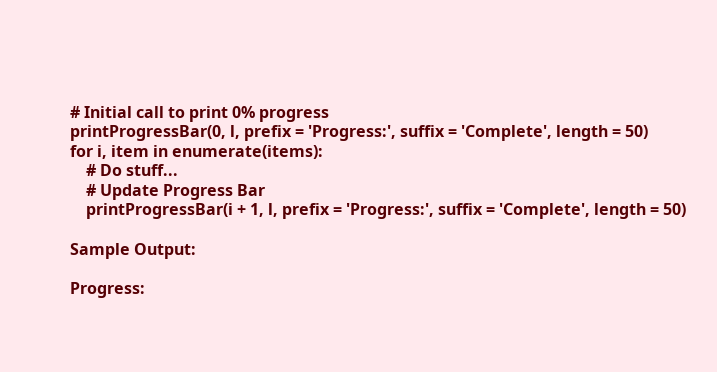# Initial call to print 0% progress
printProgressBar(0, l, prefix = 'Progress:', suffix = 'Complete', length = 50)
for i, item in enumerate(items):
    # Do stuff...
    # Update Progress Bar
    printProgressBar(i + 1, l, prefix = 'Progress:', suffix = 'Complete', length = 50)

Sample Output:

Progress: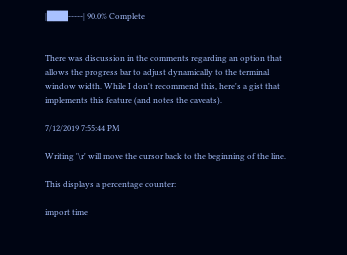|███-----| 90.0% Complete


There was discussion in the comments regarding an option that allows the progress bar to adjust dynamically to the terminal window width. While I don't recommend this, here's a gist that implements this feature (and notes the caveats).

7/12/2019 7:55:44 PM

Writing '\r' will move the cursor back to the beginning of the line.

This displays a percentage counter:

import time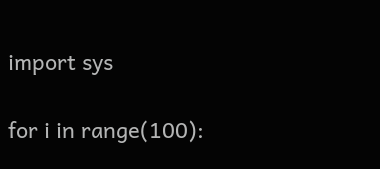import sys

for i in range(100):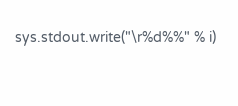sys.stdout.write("\r%d%%" % i)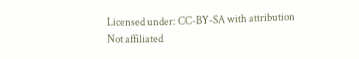Licensed under: CC-BY-SA with attribution
Not affiliated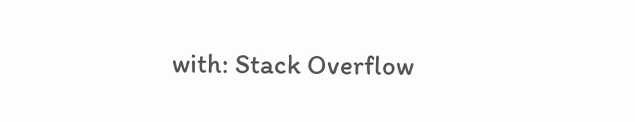with: Stack Overflow